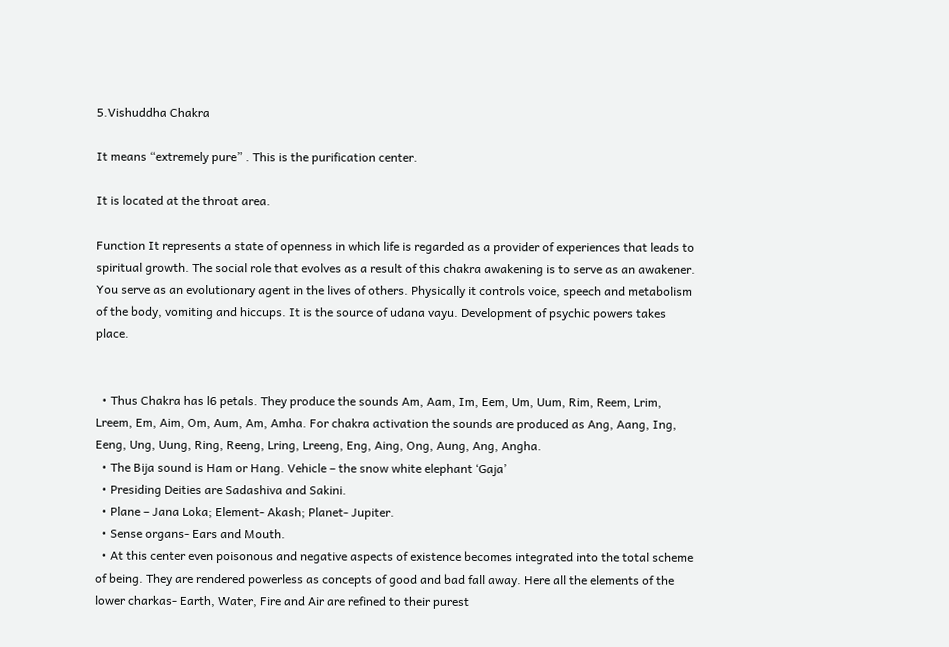5.Vishuddha Chakra

It means “extremely pure” . This is the purification center.

It is located at the throat area.

Function It represents a state of openness in which life is regarded as a provider of experiences that leads to spiritual growth. The social role that evolves as a result of this chakra awakening is to serve as an awakener. You serve as an evolutionary agent in the lives of others. Physically it controls voice, speech and metabolism of the body, vomiting and hiccups. It is the source of udana vayu. Development of psychic powers takes place.


  • Thus Chakra has l6 petals. They produce the sounds Am, Aam, Im, Eem, Um, Uum, Rim, Reem, Lrim, Lreem, Em, Aim, Om, Aum, Am, Amha. For chakra activation the sounds are produced as Ang, Aang, Ing, Eeng, Ung, Uung, Ring, Reeng, Lring, Lreeng, Eng, Aing, Ong, Aung, Ang, Angha.
  • The Bija sound is Ham or Hang. Vehicle – the snow white elephant ‘Gaja’
  • Presiding Deities are Sadashiva and Sakini.
  • Plane – Jana Loka; Element- Akash; Planet- Jupiter.
  • Sense organs- Ears and Mouth.
  • At this center even poisonous and negative aspects of existence becomes integrated into the total scheme of being. They are rendered powerless as concepts of good and bad fall away. Here all the elements of the lower charkas- Earth, Water, Fire and Air are refined to their purest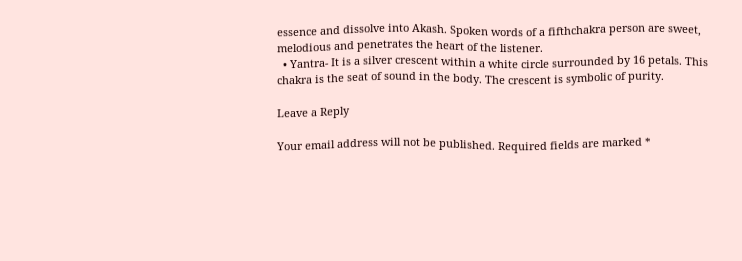essence and dissolve into Akash. Spoken words of a fifthchakra person are sweet, melodious and penetrates the heart of the listener.
  • Yantra- It is a silver crescent within a white circle surrounded by 16 petals. This chakra is the seat of sound in the body. The crescent is symbolic of purity.

Leave a Reply

Your email address will not be published. Required fields are marked *